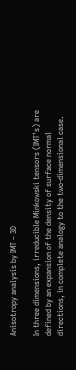Anisotropy analysis by IMT – 3D

In three dimensions, irreducible Minkowski tensors (IMT’s) are defined by an expansion of the density of surface normal directions, in complete analogy to the two-dimensional case.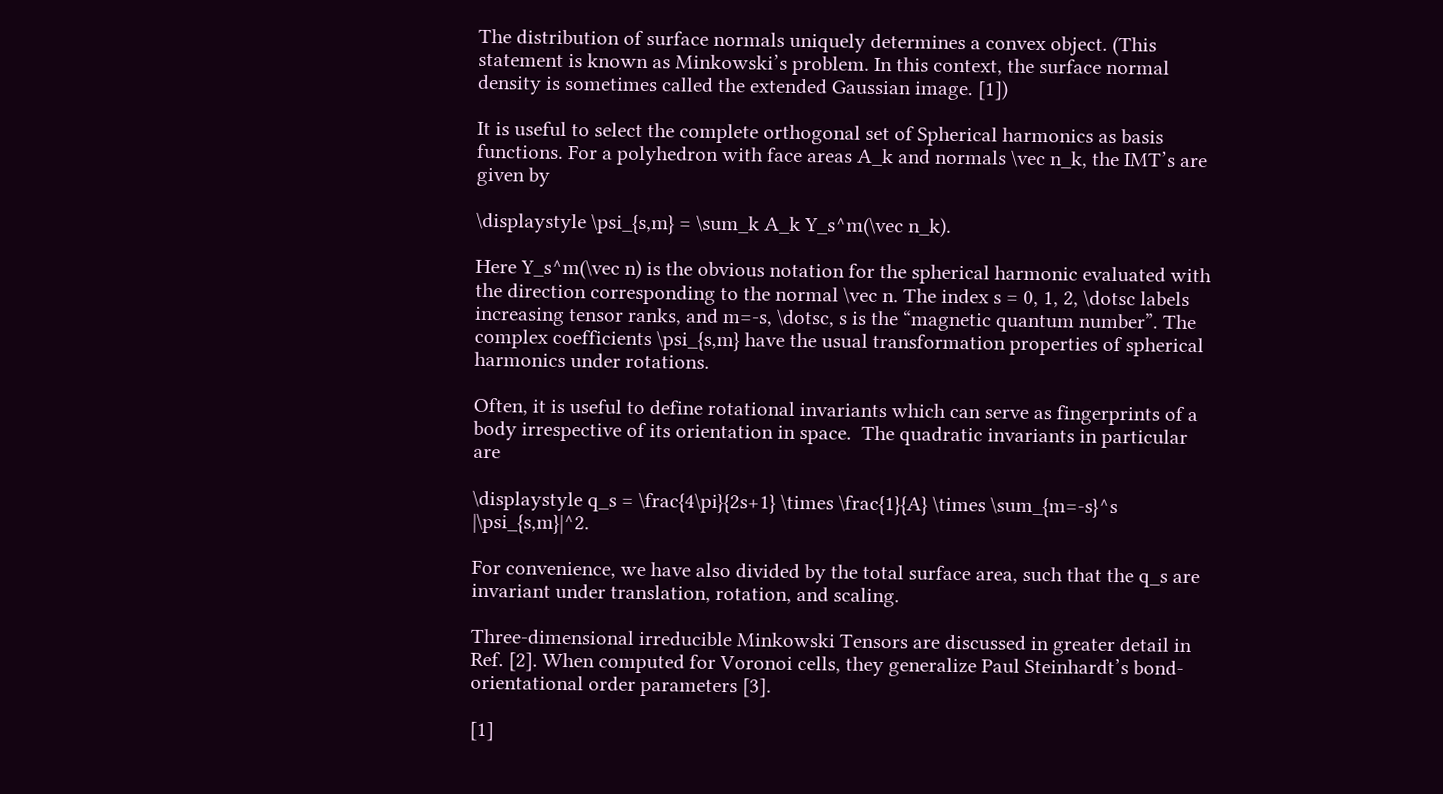The distribution of surface normals uniquely determines a convex object. (This statement is known as Minkowski’s problem. In this context, the surface normal density is sometimes called the extended Gaussian image. [1])

It is useful to select the complete orthogonal set of Spherical harmonics as basis functions. For a polyhedron with face areas A_k and normals \vec n_k, the IMT’s are given by

\displaystyle \psi_{s,m} = \sum_k A_k Y_s^m(\vec n_k).

Here Y_s^m(\vec n) is the obvious notation for the spherical harmonic evaluated with the direction corresponding to the normal \vec n. The index s = 0, 1, 2, \dotsc labels increasing tensor ranks, and m=-s, \dotsc, s is the “magnetic quantum number”. The complex coefficients \psi_{s,m} have the usual transformation properties of spherical harmonics under rotations.

Often, it is useful to define rotational invariants which can serve as fingerprints of a body irrespective of its orientation in space.  The quadratic invariants in particular are

\displaystyle q_s = \frac{4\pi}{2s+1} \times \frac{1}{A} \times \sum_{m=-s}^s |\psi_{s,m}|^2.

For convenience, we have also divided by the total surface area, such that the q_s are invariant under translation, rotation, and scaling.

Three-dimensional irreducible Minkowski Tensors are discussed in greater detail in Ref. [2]. When computed for Voronoi cells, they generalize Paul Steinhardt’s bond-orientational order parameters [3].

[1]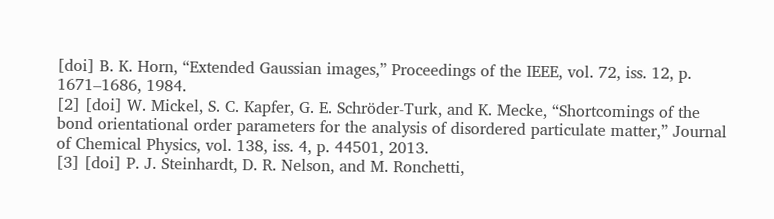[doi] B. K. Horn, “Extended Gaussian images,” Proceedings of the IEEE, vol. 72, iss. 12, p. 1671–1686, 1984.
[2] [doi] W. Mickel, S. C. Kapfer, G. E. Schröder-Turk, and K. Mecke, “Shortcomings of the bond orientational order parameters for the analysis of disordered particulate matter,” Journal of Chemical Physics, vol. 138, iss. 4, p. 44501, 2013.
[3] [doi] P. J. Steinhardt, D. R. Nelson, and M. Ronchetti,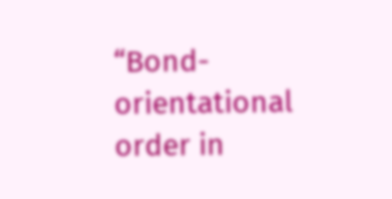“Bond-orientational order in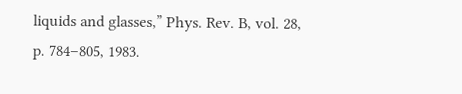liquids and glasses,” Phys. Rev. B, vol. 28, p. 784–805, 1983.